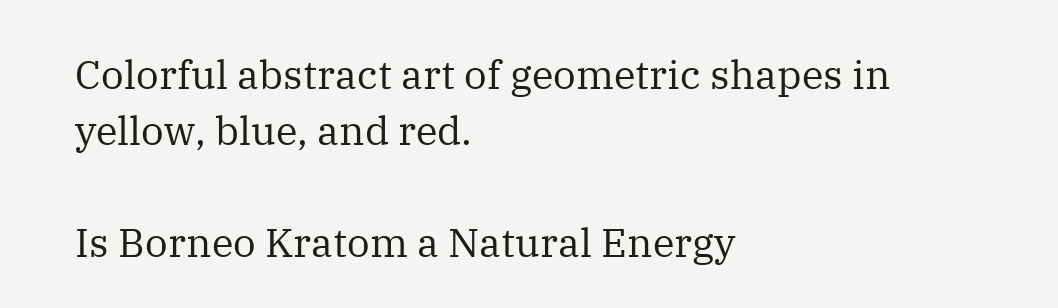Colorful abstract art of geometric shapes in yellow, blue, and red.

Is Borneo Kratom a Natural Energy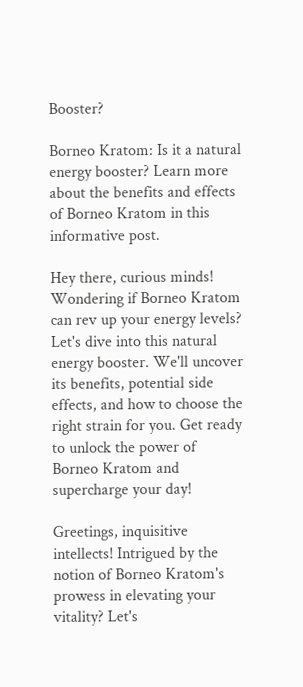Booster?

Borneo Kratom: Is it a natural energy booster? Learn more about the benefits and effects of Borneo Kratom in this informative post.

Hey there, curious minds! Wondering if Borneo Kratom can rev up your energy levels? Let's dive into this natural energy booster. We'll uncover its benefits, potential side effects, and how to choose the right strain for you. Get ready to unlock the power of Borneo Kratom and supercharge your day!

Greetings, inquisitive intellects! Intrigued by the notion of Borneo Kratom's prowess in elevating your vitality? Let's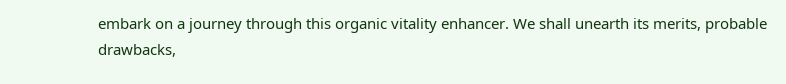embark on a journey through this organic vitality enhancer. We shall unearth its merits, probable drawbacks,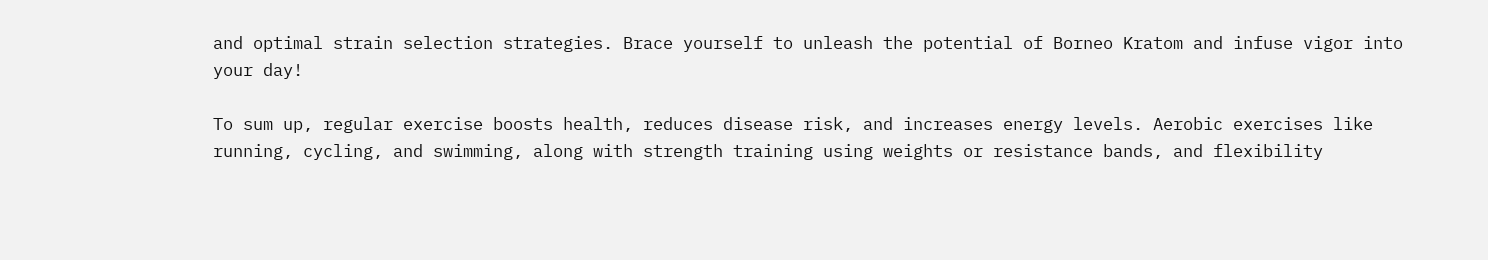and optimal strain selection strategies. Brace yourself to unleash the potential of Borneo Kratom and infuse vigor into your day!

To sum up, regular exercise boosts health, reduces disease risk, and increases energy levels. Aerobic exercises like running, cycling, and swimming, along with strength training using weights or resistance bands, and flexibility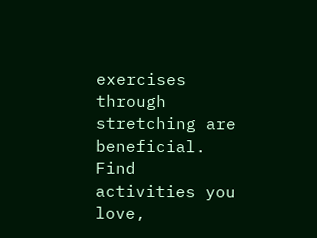exercises through stretching are beneficial. Find activities you love,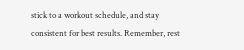stick to a workout schedule, and stay consistent for best results. Remember, rest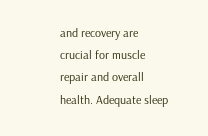and recovery are crucial for muscle repair and overall health. Adequate sleep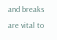and breaks are vital to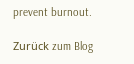prevent burnout.

Zurück zum Blog